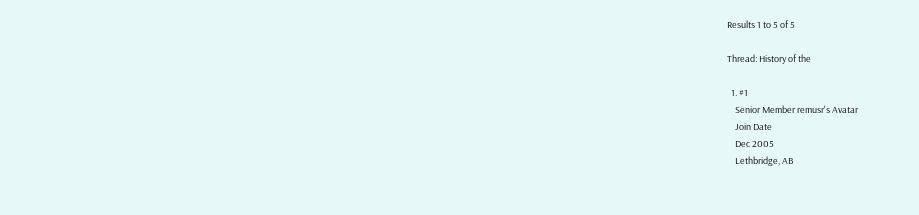Results 1 to 5 of 5

Thread: History of the

  1. #1
    Senior Member remusr's Avatar
    Join Date
    Dec 2005
    Lethbridge, AB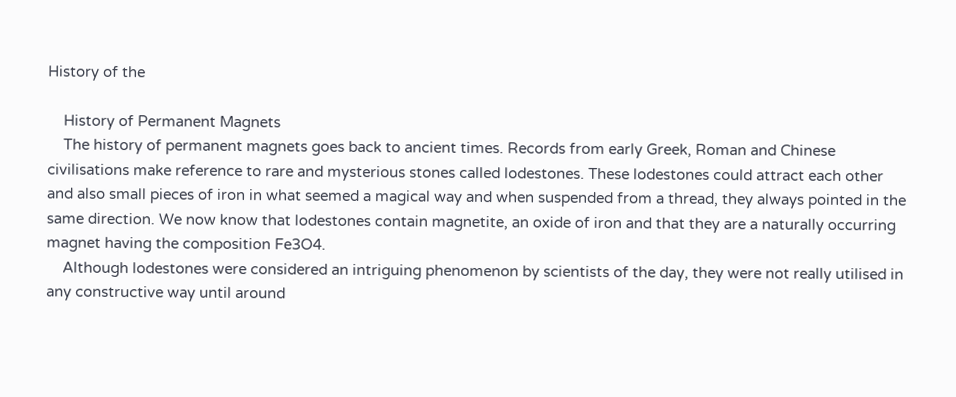History of the

    History of Permanent Magnets
    The history of permanent magnets goes back to ancient times. Records from early Greek, Roman and Chinese civilisations make reference to rare and mysterious stones called lodestones. These lodestones could attract each other and also small pieces of iron in what seemed a magical way and when suspended from a thread, they always pointed in the same direction. We now know that lodestones contain magnetite, an oxide of iron and that they are a naturally occurring magnet having the composition Fe3O4.
    Although lodestones were considered an intriguing phenomenon by scientists of the day, they were not really utilised in any constructive way until around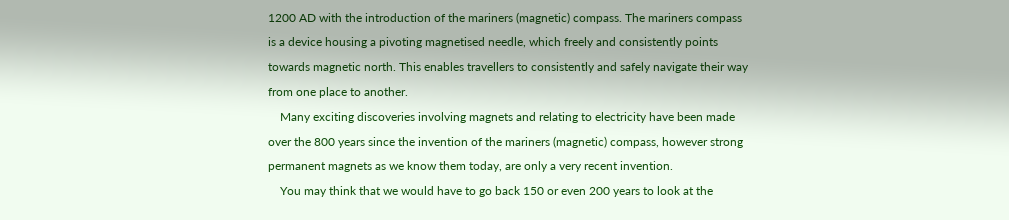1200 AD with the introduction of the mariners (magnetic) compass. The mariners compass is a device housing a pivoting magnetised needle, which freely and consistently points towards magnetic north. This enables travellers to consistently and safely navigate their way from one place to another.
    Many exciting discoveries involving magnets and relating to electricity have been made over the 800 years since the invention of the mariners (magnetic) compass, however strong permanent magnets as we know them today, are only a very recent invention.
    You may think that we would have to go back 150 or even 200 years to look at the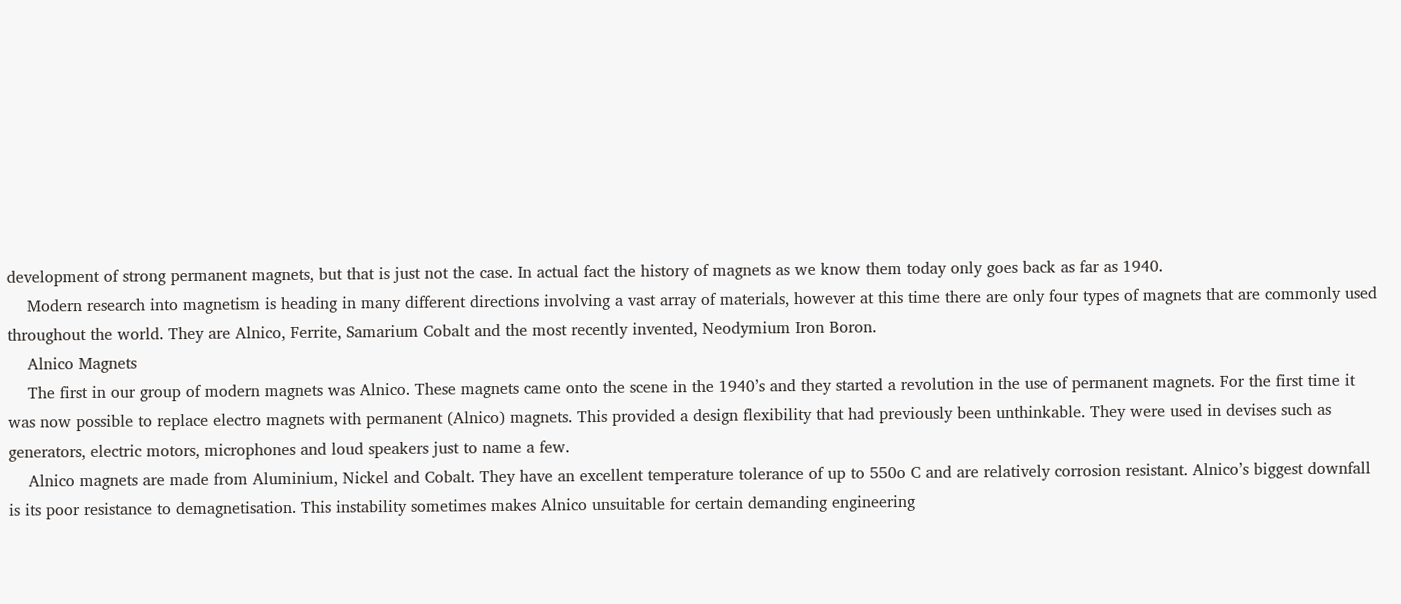development of strong permanent magnets, but that is just not the case. In actual fact the history of magnets as we know them today only goes back as far as 1940.
    Modern research into magnetism is heading in many different directions involving a vast array of materials, however at this time there are only four types of magnets that are commonly used throughout the world. They are Alnico, Ferrite, Samarium Cobalt and the most recently invented, Neodymium Iron Boron.
    Alnico Magnets
    The first in our group of modern magnets was Alnico. These magnets came onto the scene in the 1940’s and they started a revolution in the use of permanent magnets. For the first time it was now possible to replace electro magnets with permanent (Alnico) magnets. This provided a design flexibility that had previously been unthinkable. They were used in devises such as generators, electric motors, microphones and loud speakers just to name a few.
    Alnico magnets are made from Aluminium, Nickel and Cobalt. They have an excellent temperature tolerance of up to 550o C and are relatively corrosion resistant. Alnico’s biggest downfall is its poor resistance to demagnetisation. This instability sometimes makes Alnico unsuitable for certain demanding engineering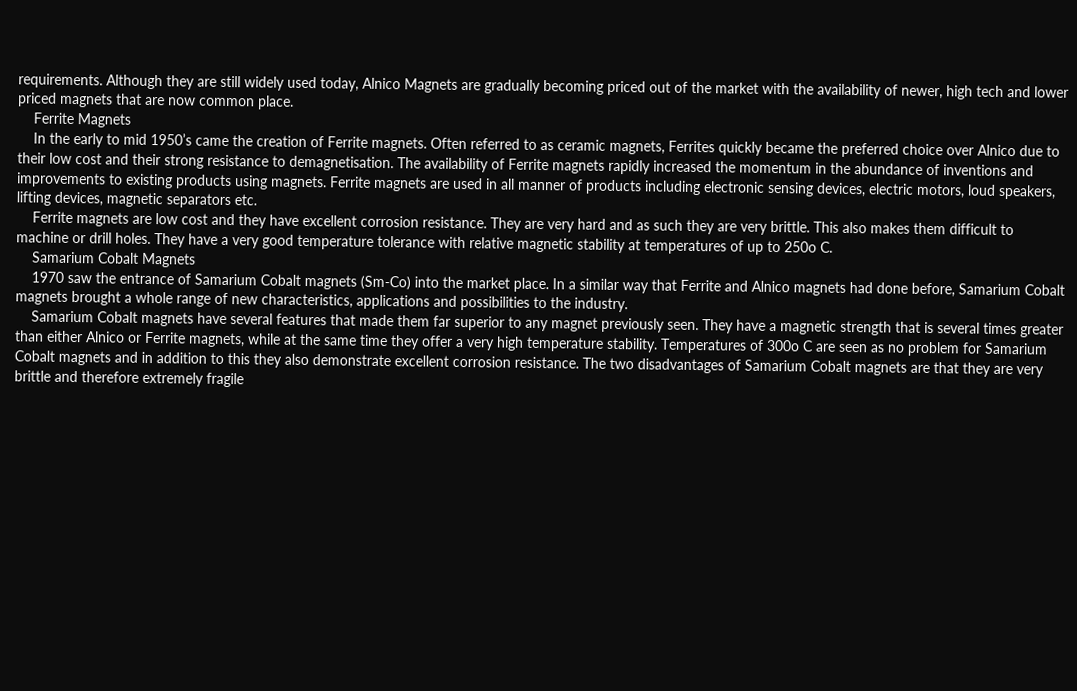requirements. Although they are still widely used today, Alnico Magnets are gradually becoming priced out of the market with the availability of newer, high tech and lower priced magnets that are now common place.
    Ferrite Magnets
    In the early to mid 1950’s came the creation of Ferrite magnets. Often referred to as ceramic magnets, Ferrites quickly became the preferred choice over Alnico due to their low cost and their strong resistance to demagnetisation. The availability of Ferrite magnets rapidly increased the momentum in the abundance of inventions and improvements to existing products using magnets. Ferrite magnets are used in all manner of products including electronic sensing devices, electric motors, loud speakers, lifting devices, magnetic separators etc.
    Ferrite magnets are low cost and they have excellent corrosion resistance. They are very hard and as such they are very brittle. This also makes them difficult to machine or drill holes. They have a very good temperature tolerance with relative magnetic stability at temperatures of up to 250o C.
    Samarium Cobalt Magnets
    1970 saw the entrance of Samarium Cobalt magnets (Sm-Co) into the market place. In a similar way that Ferrite and Alnico magnets had done before, Samarium Cobalt magnets brought a whole range of new characteristics, applications and possibilities to the industry.
    Samarium Cobalt magnets have several features that made them far superior to any magnet previously seen. They have a magnetic strength that is several times greater than either Alnico or Ferrite magnets, while at the same time they offer a very high temperature stability. Temperatures of 300o C are seen as no problem for Samarium Cobalt magnets and in addition to this they also demonstrate excellent corrosion resistance. The two disadvantages of Samarium Cobalt magnets are that they are very brittle and therefore extremely fragile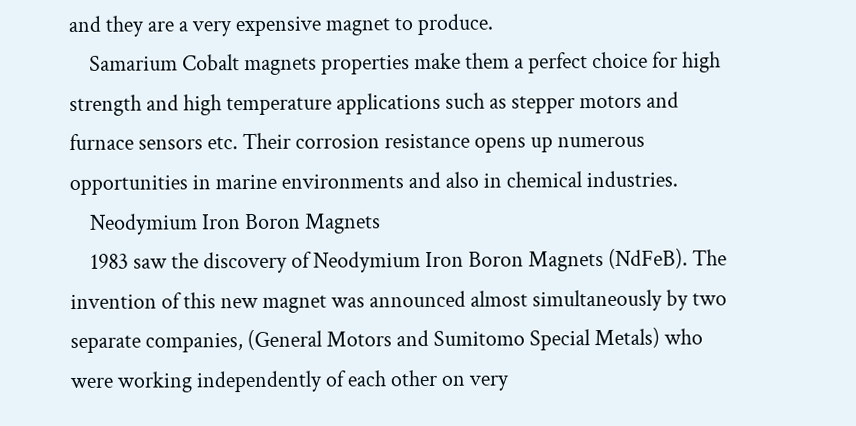and they are a very expensive magnet to produce.
    Samarium Cobalt magnets properties make them a perfect choice for high strength and high temperature applications such as stepper motors and furnace sensors etc. Their corrosion resistance opens up numerous opportunities in marine environments and also in chemical industries.
    Neodymium Iron Boron Magnets
    1983 saw the discovery of Neodymium Iron Boron Magnets (NdFeB). The invention of this new magnet was announced almost simultaneously by two separate companies, (General Motors and Sumitomo Special Metals) who were working independently of each other on very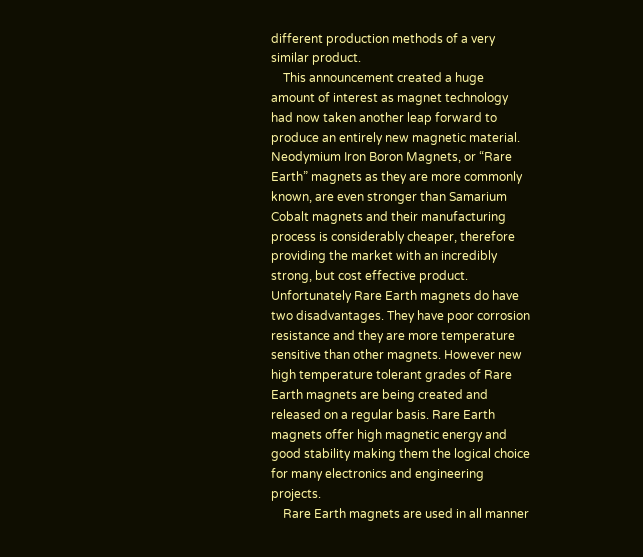different production methods of a very similar product.
    This announcement created a huge amount of interest as magnet technology had now taken another leap forward to produce an entirely new magnetic material. Neodymium Iron Boron Magnets, or “Rare Earth” magnets as they are more commonly known, are even stronger than Samarium Cobalt magnets and their manufacturing process is considerably cheaper, therefore providing the market with an incredibly strong, but cost effective product. Unfortunately Rare Earth magnets do have two disadvantages. They have poor corrosion resistance and they are more temperature sensitive than other magnets. However new high temperature tolerant grades of Rare Earth magnets are being created and released on a regular basis. Rare Earth magnets offer high magnetic energy and good stability making them the logical choice for many electronics and engineering projects.
    Rare Earth magnets are used in all manner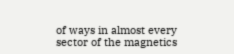of ways in almost every sector of the magnetics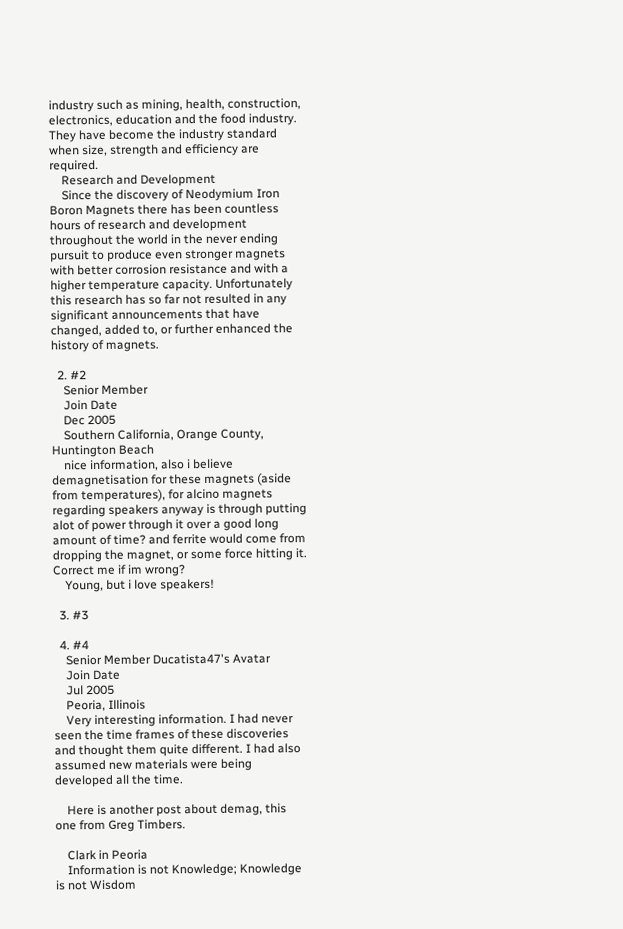industry such as mining, health, construction, electronics, education and the food industry. They have become the industry standard when size, strength and efficiency are required.
    Research and Development
    Since the discovery of Neodymium Iron Boron Magnets there has been countless hours of research and development throughout the world in the never ending pursuit to produce even stronger magnets with better corrosion resistance and with a higher temperature capacity. Unfortunately this research has so far not resulted in any significant announcements that have changed, added to, or further enhanced the history of magnets.

  2. #2
    Senior Member
    Join Date
    Dec 2005
    Southern California, Orange County, Huntington Beach
    nice information, also i believe demagnetisation for these magnets (aside from temperatures), for alcino magnets regarding speakers anyway is through putting alot of power through it over a good long amount of time? and ferrite would come from dropping the magnet, or some force hitting it. Correct me if im wrong?
    Young, but i love speakers!

  3. #3

  4. #4
    Senior Member Ducatista47's Avatar
    Join Date
    Jul 2005
    Peoria, Illinois
    Very interesting information. I had never seen the time frames of these discoveries and thought them quite different. I had also assumed new materials were being developed all the time.

    Here is another post about demag, this one from Greg Timbers.

    Clark in Peoria
    Information is not Knowledge; Knowledge is not Wisdom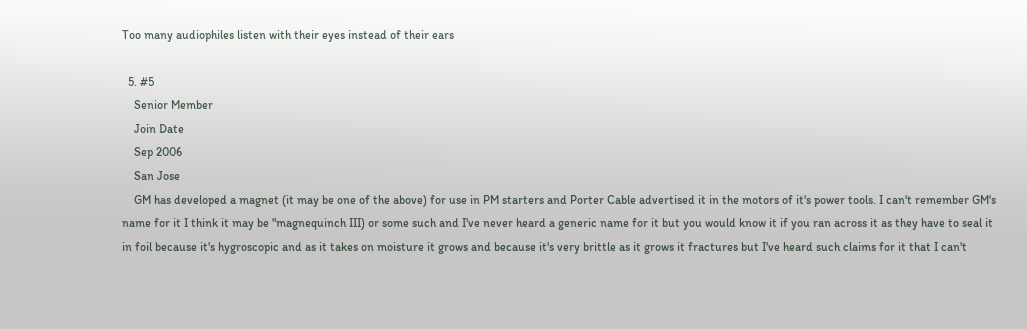Too many audiophiles listen with their eyes instead of their ears

  5. #5
    Senior Member
    Join Date
    Sep 2006
    San Jose
    GM has developed a magnet (it may be one of the above) for use in PM starters and Porter Cable advertised it in the motors of it's power tools. I can't remember GM's name for it I think it may be "magnequinch III) or some such and I've never heard a generic name for it but you would know it if you ran across it as they have to seal it in foil because it's hygroscopic and as it takes on moisture it grows and because it's very brittle as it grows it fractures but I've heard such claims for it that I can't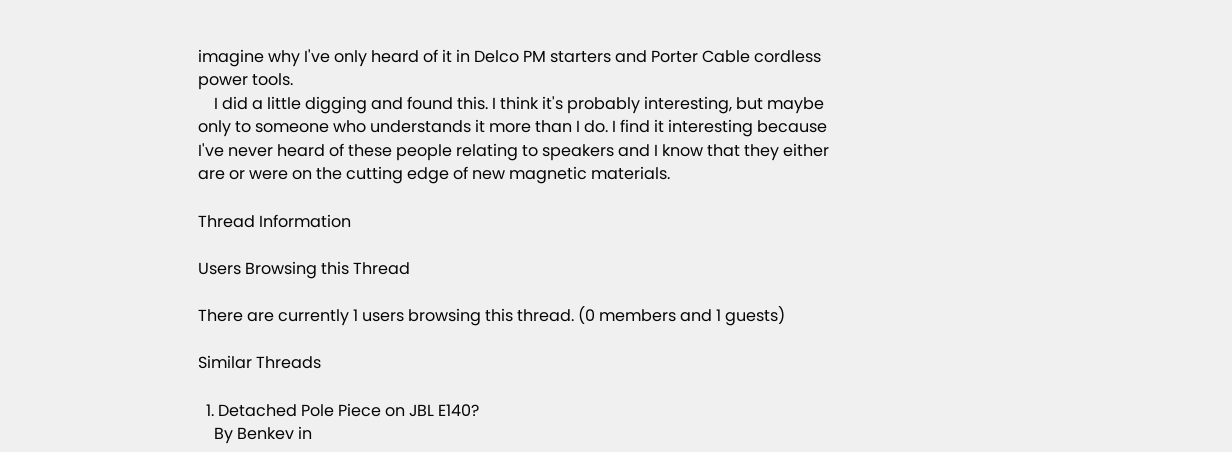imagine why I've only heard of it in Delco PM starters and Porter Cable cordless power tools.
    I did a little digging and found this. I think it's probably interesting, but maybe only to someone who understands it more than I do. I find it interesting because I've never heard of these people relating to speakers and I know that they either are or were on the cutting edge of new magnetic materials.

Thread Information

Users Browsing this Thread

There are currently 1 users browsing this thread. (0 members and 1 guests)

Similar Threads

  1. Detached Pole Piece on JBL E140?
    By Benkev in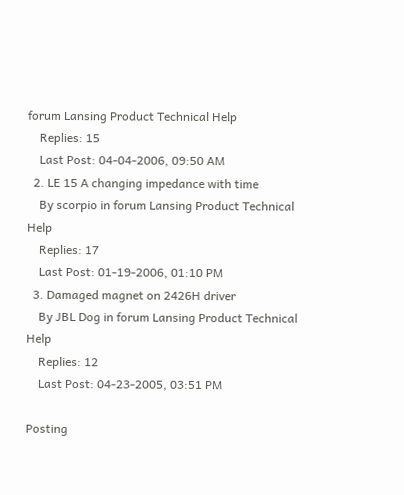forum Lansing Product Technical Help
    Replies: 15
    Last Post: 04-04-2006, 09:50 AM
  2. LE 15 A changing impedance with time
    By scorpio in forum Lansing Product Technical Help
    Replies: 17
    Last Post: 01-19-2006, 01:10 PM
  3. Damaged magnet on 2426H driver
    By JBL Dog in forum Lansing Product Technical Help
    Replies: 12
    Last Post: 04-23-2005, 03:51 PM

Posting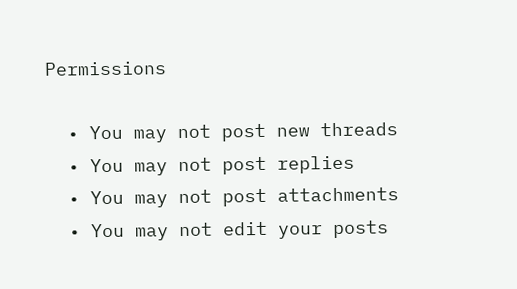Permissions

  • You may not post new threads
  • You may not post replies
  • You may not post attachments
  • You may not edit your posts